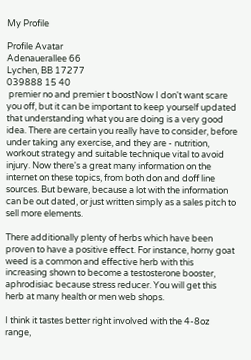My Profile

Profile Avatar
Adenauerallee 66
Lychen, BB 17277
039888 15 40
 premier no and premier t boostNow I don't want scare you off, but it can be important to keep yourself updated that understanding what you are doing is a very good idea. There are certain you really have to consider, before under taking any exercise, and they are - nutrition, workout strategy and suitable technique vital to avoid injury. Now there's a great many information on the internet on these topics, from both don and doff line sources. But beware, because a lot with the information can be out dated, or just written simply as a sales pitch to sell more elements.

There additionally plenty of herbs which have been proven to have a positive effect. For instance, horny goat weed is a common and effective herb with this increasing shown to become a testosterone booster, aphrodisiac because stress reducer. You will get this herb at many health or men web shops.

I think it tastes better right involved with the 4-8oz range,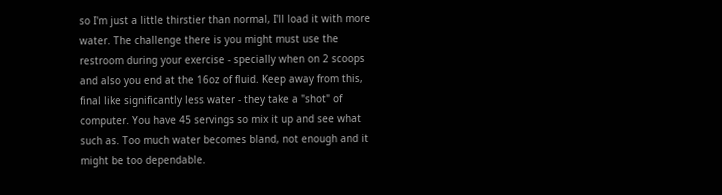so I'm just a little thirstier than normal, I'll load it with more water. The challenge there is you might must use the restroom during your exercise - specially when on 2 scoops and also you end at the 16oz of fluid. Keep away from this, final like significantly less water - they take a "shot" of computer. You have 45 servings so mix it up and see what such as. Too much water becomes bland, not enough and it might be too dependable.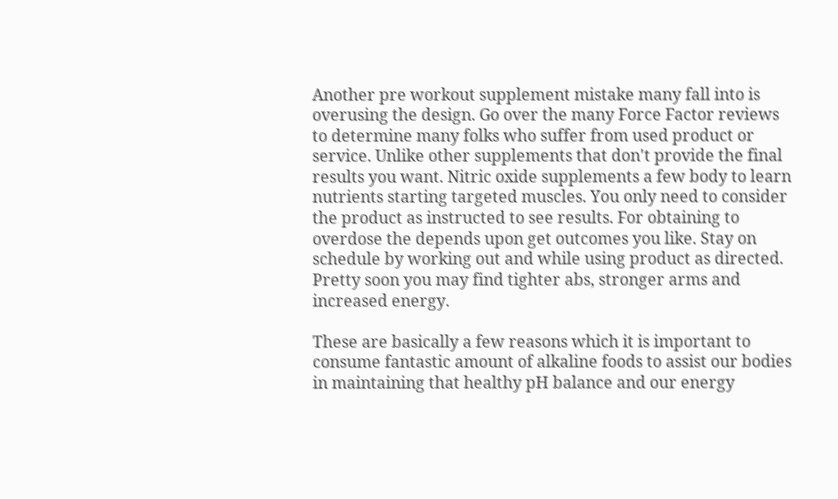Another pre workout supplement mistake many fall into is overusing the design. Go over the many Force Factor reviews to determine many folks who suffer from used product or service. Unlike other supplements that don't provide the final results you want. Nitric oxide supplements a few body to learn nutrients starting targeted muscles. You only need to consider the product as instructed to see results. For obtaining to overdose the depends upon get outcomes you like. Stay on schedule by working out and while using product as directed. Pretty soon you may find tighter abs, stronger arms and increased energy.

These are basically a few reasons which it is important to consume fantastic amount of alkaline foods to assist our bodies in maintaining that healthy pH balance and our energy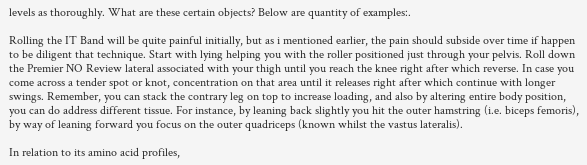levels as thoroughly. What are these certain objects? Below are quantity of examples:.

Rolling the IT Band will be quite painful initially, but as i mentioned earlier, the pain should subside over time if happen to be diligent that technique. Start with lying helping you with the roller positioned just through your pelvis. Roll down the Premier NO Review lateral associated with your thigh until you reach the knee right after which reverse. In case you come across a tender spot or knot, concentration on that area until it releases right after which continue with longer swings. Remember, you can stack the contrary leg on top to increase loading, and also by altering entire body position, you can do address different tissue. For instance, by leaning back slightly you hit the outer hamstring (i.e. biceps femoris), by way of leaning forward you focus on the outer quadriceps (known whilst the vastus lateralis).

In relation to its amino acid profiles,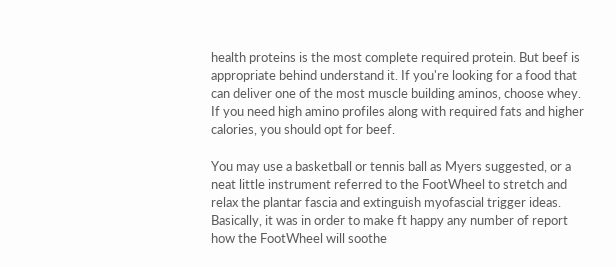health proteins is the most complete required protein. But beef is appropriate behind understand it. If you're looking for a food that can deliver one of the most muscle building aminos, choose whey. If you need high amino profiles along with required fats and higher calories, you should opt for beef.

You may use a basketball or tennis ball as Myers suggested, or a neat little instrument referred to the FootWheel to stretch and relax the plantar fascia and extinguish myofascial trigger ideas. Basically, it was in order to make ft happy any number of report how the FootWheel will soothe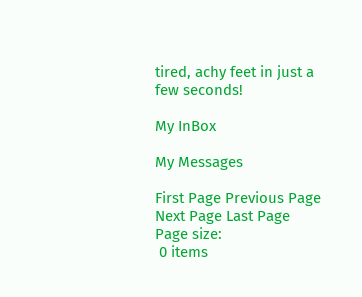tired, achy feet in just a few seconds!

My InBox

My Messages

First Page Previous Page
Next Page Last Page
Page size:
 0 items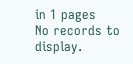in 1 pages
No records to display.